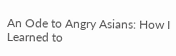An Ode to Angry Asians: How I Learned to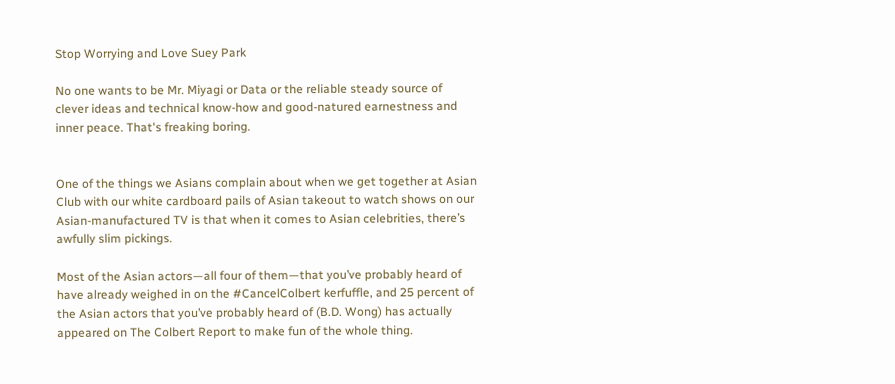Stop Worrying and Love Suey Park

No one wants to be Mr. Miyagi or Data or the reliable steady source of clever ideas and technical know-how and good-natured earnestness and inner peace. That's freaking boring.


One of the things we Asians complain about when we get together at Asian Club with our white cardboard pails of Asian takeout to watch shows on our Asian-manufactured TV is that when it comes to Asian celebrities, there’s awfully slim pickings.

Most of the Asian actors—all four of them—that you’ve probably heard of have already weighed in on the #CancelColbert kerfuffle, and 25 percent of the Asian actors that you’ve probably heard of (B.D. Wong) has actually appeared on The Colbert Report to make fun of the whole thing.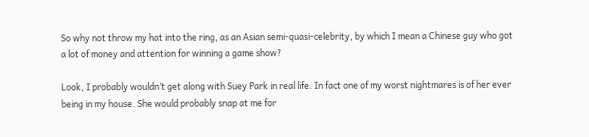So why not throw my hat into the ring, as an Asian semi-quasi-celebrity, by which I mean a Chinese guy who got a lot of money and attention for winning a game show?

Look, I probably wouldn’t get along with Suey Park in real life. In fact one of my worst nightmares is of her ever being in my house. She would probably snap at me for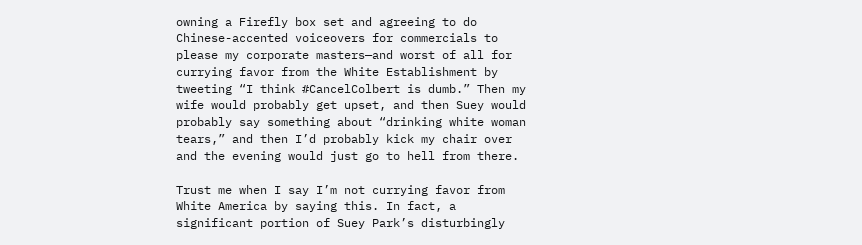owning a Firefly box set and agreeing to do Chinese-accented voiceovers for commercials to please my corporate masters—and worst of all for currying favor from the White Establishment by tweeting “I think #CancelColbert is dumb.” Then my wife would probably get upset, and then Suey would probably say something about “drinking white woman tears,” and then I’d probably kick my chair over and the evening would just go to hell from there.

Trust me when I say I’m not currying favor from White America by saying this. In fact, a significant portion of Suey Park’s disturbingly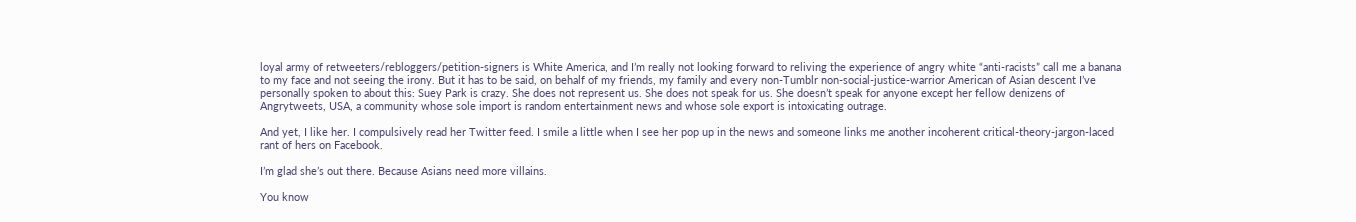loyal army of retweeters/rebloggers/petition-signers is White America, and I’m really not looking forward to reliving the experience of angry white “anti-racists” call me a banana to my face and not seeing the irony. But it has to be said, on behalf of my friends, my family and every non-Tumblr non-social-justice-warrior American of Asian descent I’ve personally spoken to about this: Suey Park is crazy. She does not represent us. She does not speak for us. She doesn’t speak for anyone except her fellow denizens of Angrytweets, USA, a community whose sole import is random entertainment news and whose sole export is intoxicating outrage.

And yet, I like her. I compulsively read her Twitter feed. I smile a little when I see her pop up in the news and someone links me another incoherent critical-theory-jargon-laced rant of hers on Facebook.

I’m glad she’s out there. Because Asians need more villains.

You know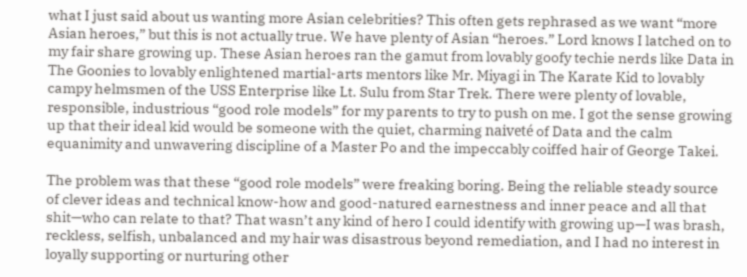what I just said about us wanting more Asian celebrities? This often gets rephrased as we want “more Asian heroes,” but this is not actually true. We have plenty of Asian “heroes.” Lord knows I latched on to my fair share growing up. These Asian heroes ran the gamut from lovably goofy techie nerds like Data in The Goonies to lovably enlightened martial-arts mentors like Mr. Miyagi in The Karate Kid to lovably campy helmsmen of the USS Enterprise like Lt. Sulu from Star Trek. There were plenty of lovable, responsible, industrious “good role models” for my parents to try to push on me. I got the sense growing up that their ideal kid would be someone with the quiet, charming naiveté of Data and the calm equanimity and unwavering discipline of a Master Po and the impeccably coiffed hair of George Takei.

The problem was that these “good role models” were freaking boring. Being the reliable steady source of clever ideas and technical know-how and good-natured earnestness and inner peace and all that shit—who can relate to that? That wasn’t any kind of hero I could identify with growing up—I was brash, reckless, selfish, unbalanced and my hair was disastrous beyond remediation, and I had no interest in loyally supporting or nurturing other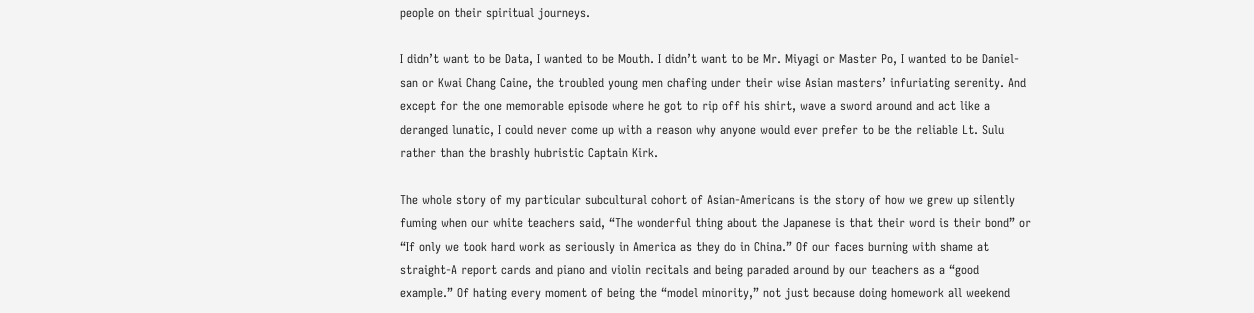people on their spiritual journeys.

I didn’t want to be Data, I wanted to be Mouth. I didn’t want to be Mr. Miyagi or Master Po, I wanted to be Daniel-san or Kwai Chang Caine, the troubled young men chafing under their wise Asian masters’ infuriating serenity. And except for the one memorable episode where he got to rip off his shirt, wave a sword around and act like a deranged lunatic, I could never come up with a reason why anyone would ever prefer to be the reliable Lt. Sulu rather than the brashly hubristic Captain Kirk.

The whole story of my particular subcultural cohort of Asian-Americans is the story of how we grew up silently fuming when our white teachers said, “The wonderful thing about the Japanese is that their word is their bond” or “If only we took hard work as seriously in America as they do in China.” Of our faces burning with shame at straight-A report cards and piano and violin recitals and being paraded around by our teachers as a “good example.” Of hating every moment of being the “model minority,” not just because doing homework all weekend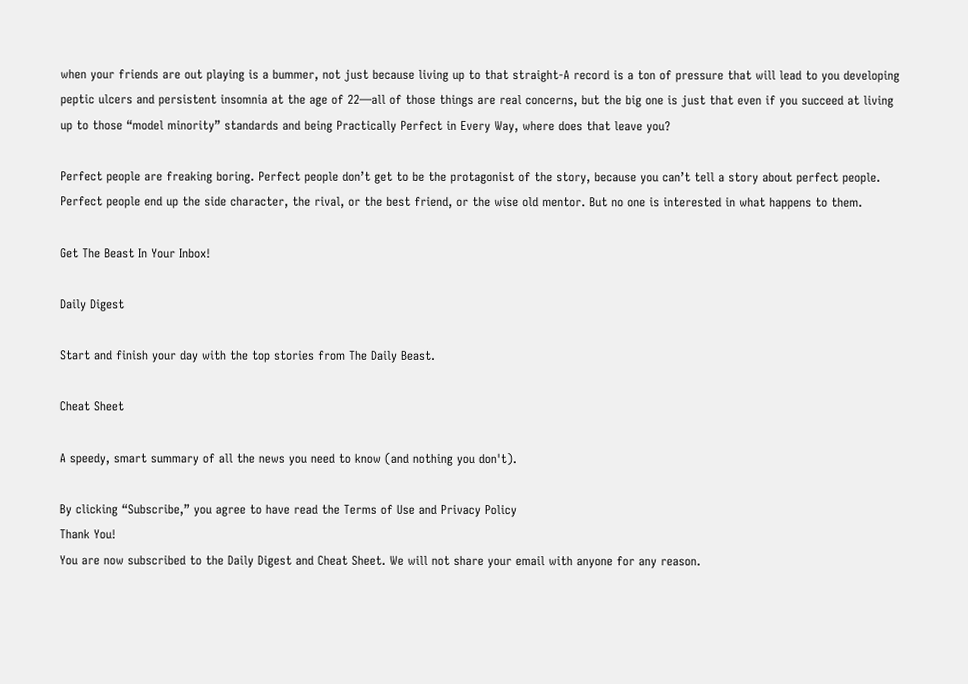when your friends are out playing is a bummer, not just because living up to that straight-A record is a ton of pressure that will lead to you developing peptic ulcers and persistent insomnia at the age of 22—all of those things are real concerns, but the big one is just that even if you succeed at living up to those “model minority” standards and being Practically Perfect in Every Way, where does that leave you?

Perfect people are freaking boring. Perfect people don’t get to be the protagonist of the story, because you can’t tell a story about perfect people. Perfect people end up the side character, the rival, or the best friend, or the wise old mentor. But no one is interested in what happens to them.

Get The Beast In Your Inbox!

Daily Digest

Start and finish your day with the top stories from The Daily Beast.

Cheat Sheet

A speedy, smart summary of all the news you need to know (and nothing you don't).

By clicking “Subscribe,” you agree to have read the Terms of Use and Privacy Policy
Thank You!
You are now subscribed to the Daily Digest and Cheat Sheet. We will not share your email with anyone for any reason.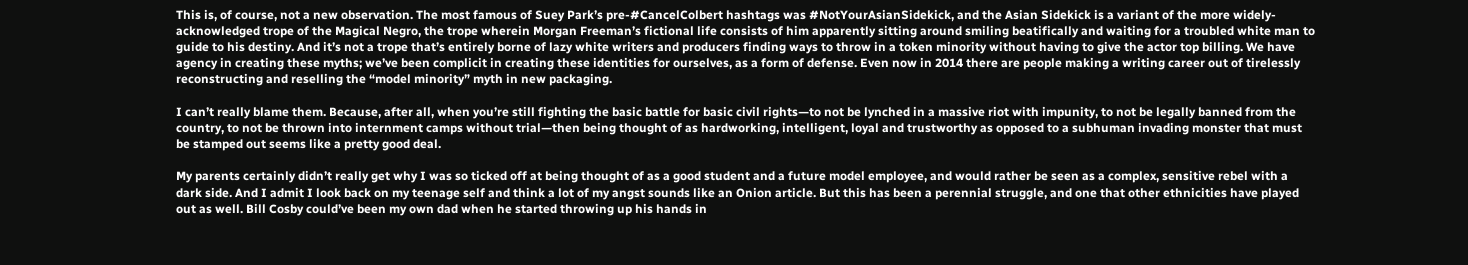This is, of course, not a new observation. The most famous of Suey Park’s pre-#CancelColbert hashtags was #NotYourAsianSidekick, and the Asian Sidekick is a variant of the more widely-acknowledged trope of the Magical Negro, the trope wherein Morgan Freeman’s fictional life consists of him apparently sitting around smiling beatifically and waiting for a troubled white man to guide to his destiny. And it’s not a trope that’s entirely borne of lazy white writers and producers finding ways to throw in a token minority without having to give the actor top billing. We have agency in creating these myths; we’ve been complicit in creating these identities for ourselves, as a form of defense. Even now in 2014 there are people making a writing career out of tirelessly reconstructing and reselling the “model minority” myth in new packaging.

I can’t really blame them. Because, after all, when you’re still fighting the basic battle for basic civil rights—to not be lynched in a massive riot with impunity, to not be legally banned from the country, to not be thrown into internment camps without trial—then being thought of as hardworking, intelligent, loyal and trustworthy as opposed to a subhuman invading monster that must be stamped out seems like a pretty good deal.

My parents certainly didn’t really get why I was so ticked off at being thought of as a good student and a future model employee, and would rather be seen as a complex, sensitive rebel with a dark side. And I admit I look back on my teenage self and think a lot of my angst sounds like an Onion article. But this has been a perennial struggle, and one that other ethnicities have played out as well. Bill Cosby could’ve been my own dad when he started throwing up his hands in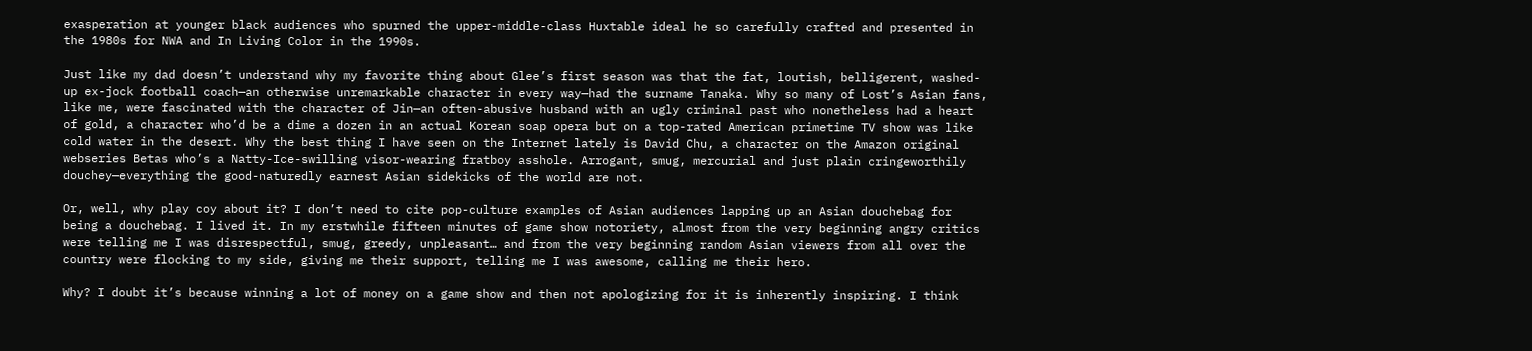exasperation at younger black audiences who spurned the upper-middle-class Huxtable ideal he so carefully crafted and presented in the 1980s for NWA and In Living Color in the 1990s.

Just like my dad doesn’t understand why my favorite thing about Glee’s first season was that the fat, loutish, belligerent, washed-up ex-jock football coach—an otherwise unremarkable character in every way—had the surname Tanaka. Why so many of Lost’s Asian fans, like me, were fascinated with the character of Jin—an often-abusive husband with an ugly criminal past who nonetheless had a heart of gold, a character who’d be a dime a dozen in an actual Korean soap opera but on a top-rated American primetime TV show was like cold water in the desert. Why the best thing I have seen on the Internet lately is David Chu, a character on the Amazon original webseries Betas who’s a Natty-Ice-swilling visor-wearing fratboy asshole. Arrogant, smug, mercurial and just plain cringeworthily douchey—everything the good-naturedly earnest Asian sidekicks of the world are not.

Or, well, why play coy about it? I don’t need to cite pop-culture examples of Asian audiences lapping up an Asian douchebag for being a douchebag. I lived it. In my erstwhile fifteen minutes of game show notoriety, almost from the very beginning angry critics were telling me I was disrespectful, smug, greedy, unpleasant… and from the very beginning random Asian viewers from all over the country were flocking to my side, giving me their support, telling me I was awesome, calling me their hero.

Why? I doubt it’s because winning a lot of money on a game show and then not apologizing for it is inherently inspiring. I think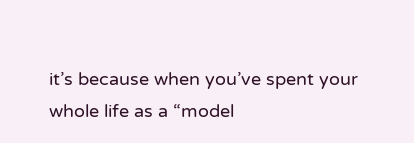it’s because when you’ve spent your whole life as a “model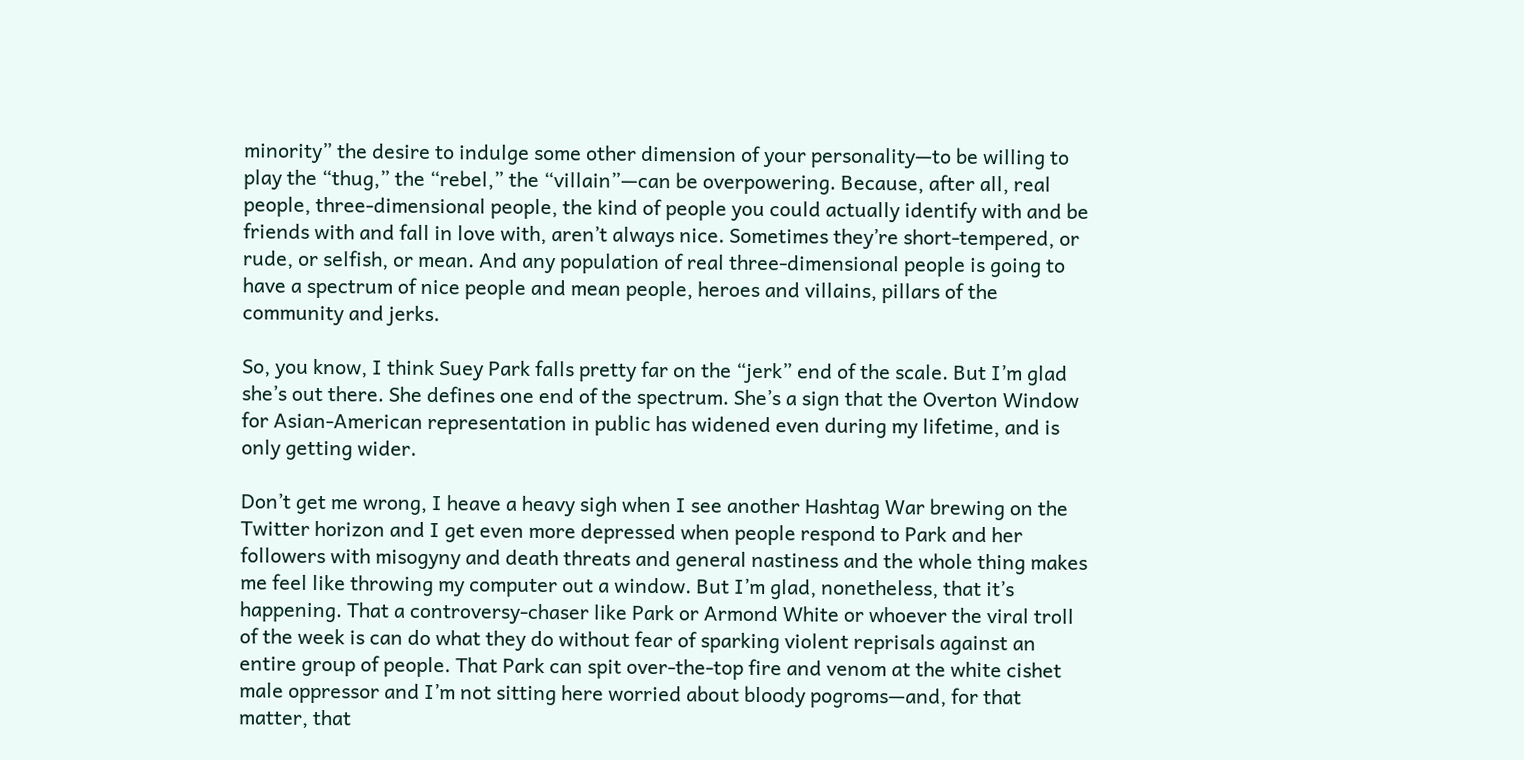minority” the desire to indulge some other dimension of your personality—to be willing to play the “thug,” the “rebel,” the “villain”—can be overpowering. Because, after all, real people, three-dimensional people, the kind of people you could actually identify with and be friends with and fall in love with, aren’t always nice. Sometimes they’re short-tempered, or rude, or selfish, or mean. And any population of real three-dimensional people is going to have a spectrum of nice people and mean people, heroes and villains, pillars of the community and jerks.

So, you know, I think Suey Park falls pretty far on the “jerk” end of the scale. But I’m glad she’s out there. She defines one end of the spectrum. She’s a sign that the Overton Window for Asian-American representation in public has widened even during my lifetime, and is only getting wider.

Don’t get me wrong, I heave a heavy sigh when I see another Hashtag War brewing on the Twitter horizon and I get even more depressed when people respond to Park and her followers with misogyny and death threats and general nastiness and the whole thing makes me feel like throwing my computer out a window. But I’m glad, nonetheless, that it’s happening. That a controversy-chaser like Park or Armond White or whoever the viral troll of the week is can do what they do without fear of sparking violent reprisals against an entire group of people. That Park can spit over-the-top fire and venom at the white cishet male oppressor and I’m not sitting here worried about bloody pogroms—and, for that matter, that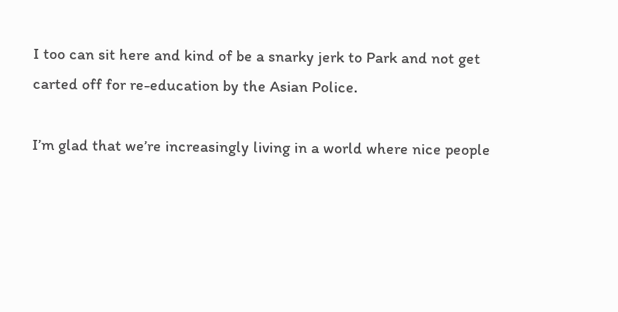I too can sit here and kind of be a snarky jerk to Park and not get carted off for re-education by the Asian Police.

I’m glad that we’re increasingly living in a world where nice people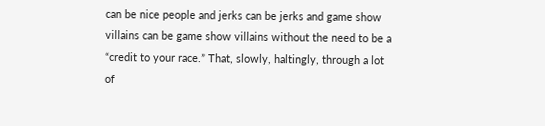can be nice people and jerks can be jerks and game show villains can be game show villains without the need to be a “credit to your race.” That, slowly, haltingly, through a lot of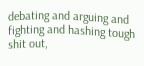debating and arguing and fighting and hashing tough shit out,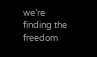we’re finding the freedom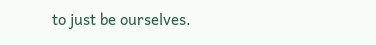to just be ourselves.